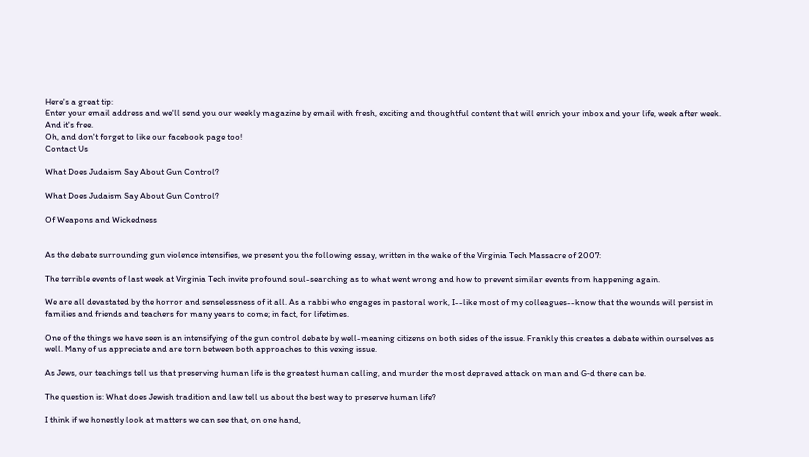Here's a great tip:
Enter your email address and we'll send you our weekly magazine by email with fresh, exciting and thoughtful content that will enrich your inbox and your life, week after week. And it's free.
Oh, and don't forget to like our facebook page too!
Contact Us

What Does Judaism Say About Gun Control?

What Does Judaism Say About Gun Control?

Of Weapons and Wickedness


As the debate surrounding gun violence intensifies, we present you the following essay, written in the wake of the Virginia Tech Massacre of 2007:

The terrible events of last week at Virginia Tech invite profound soul-searching as to what went wrong and how to prevent similar events from happening again.

We are all devastated by the horror and senselessness of it all. As a rabbi who engages in pastoral work, I--like most of my colleagues--know that the wounds will persist in families and friends and teachers for many years to come; in fact, for lifetimes.

One of the things we have seen is an intensifying of the gun control debate by well-meaning citizens on both sides of the issue. Frankly this creates a debate within ourselves as well. Many of us appreciate and are torn between both approaches to this vexing issue.

As Jews, our teachings tell us that preserving human life is the greatest human calling, and murder the most depraved attack on man and G‑d there can be.

The question is: What does Jewish tradition and law tell us about the best way to preserve human life?

I think if we honestly look at matters we can see that, on one hand,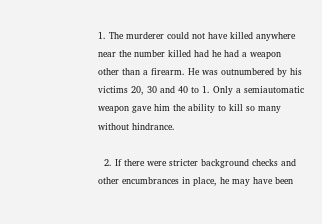1. The murderer could not have killed anywhere near the number killed had he had a weapon other than a firearm. He was outnumbered by his victims 20, 30 and 40 to 1. Only a semiautomatic weapon gave him the ability to kill so many without hindrance.

  2. If there were stricter background checks and other encumbrances in place, he may have been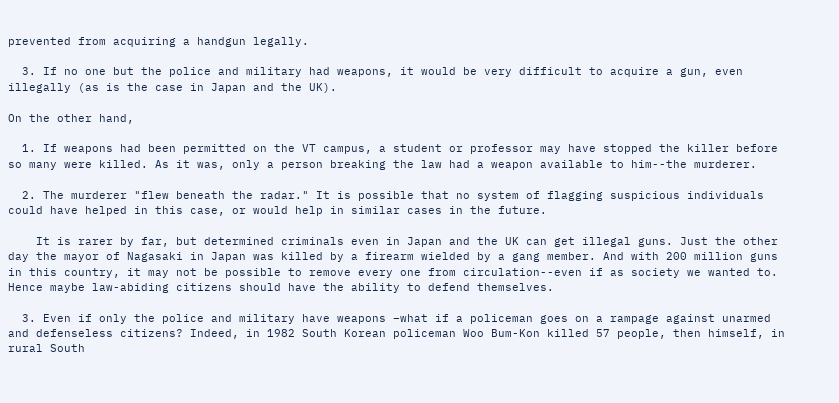prevented from acquiring a handgun legally.

  3. If no one but the police and military had weapons, it would be very difficult to acquire a gun, even illegally (as is the case in Japan and the UK).

On the other hand,

  1. If weapons had been permitted on the VT campus, a student or professor may have stopped the killer before so many were killed. As it was, only a person breaking the law had a weapon available to him--the murderer.

  2. The murderer "flew beneath the radar." It is possible that no system of flagging suspicious individuals could have helped in this case, or would help in similar cases in the future.

    It is rarer by far, but determined criminals even in Japan and the UK can get illegal guns. Just the other day the mayor of Nagasaki in Japan was killed by a firearm wielded by a gang member. And with 200 million guns in this country, it may not be possible to remove every one from circulation--even if as society we wanted to. Hence maybe law-abiding citizens should have the ability to defend themselves.

  3. Even if only the police and military have weapons –what if a policeman goes on a rampage against unarmed and defenseless citizens? Indeed, in 1982 South Korean policeman Woo Bum-Kon killed 57 people, then himself, in rural South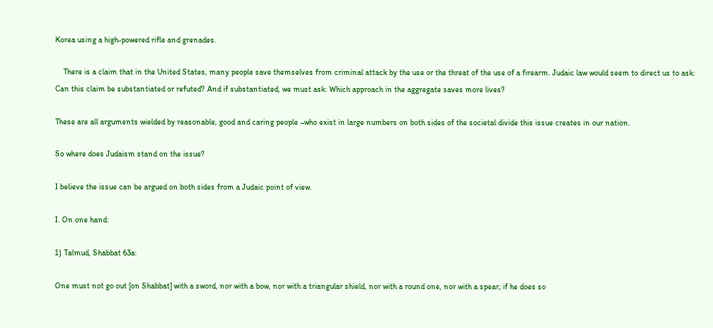Korea using a high-powered rifle and grenades.

    There is a claim that in the United States, many people save themselves from criminal attack by the use or the threat of the use of a firearm. Judaic law would seem to direct us to ask: Can this claim be substantiated or refuted? And if substantiated, we must ask: Which approach in the aggregate saves more lives?

These are all arguments wielded by reasonable, good and caring people –who exist in large numbers on both sides of the societal divide this issue creates in our nation.

So where does Judaism stand on the issue?

I believe the issue can be argued on both sides from a Judaic point of view.

I. On one hand:

1) Talmud, Shabbat 63a:

One must not go out [on Shabbat] with a sword, nor with a bow, nor with a triangular shield, nor with a round one, nor with a spear; if he does so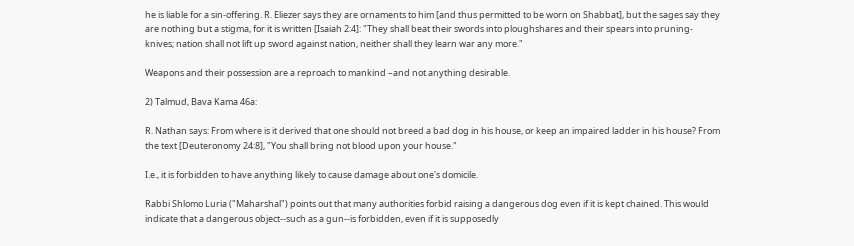he is liable for a sin-offering. R. Eliezer says they are ornaments to him [and thus permitted to be worn on Shabbat], but the sages say they are nothing but a stigma, for it is written [Isaiah 2:4]: "They shall beat their swords into ploughshares and their spears into pruning-knives; nation shall not lift up sword against nation, neither shall they learn war any more."

Weapons and their possession are a reproach to mankind –and not anything desirable.

2) Talmud, Bava Kama 46a:

R. Nathan says: From where is it derived that one should not breed a bad dog in his house, or keep an impaired ladder in his house? From the text [Deuteronomy 24:8], "You shall bring not blood upon your house."

I.e., it is forbidden to have anything likely to cause damage about one's domicile.

Rabbi Shlomo Luria ("Maharshal") points out that many authorities forbid raising a dangerous dog even if it is kept chained. This would indicate that a dangerous object--such as a gun--is forbidden, even if it is supposedly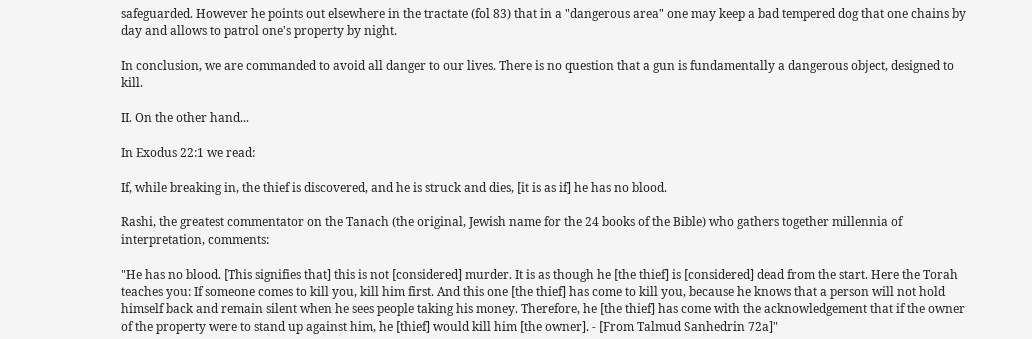safeguarded. However he points out elsewhere in the tractate (fol 83) that in a "dangerous area" one may keep a bad tempered dog that one chains by day and allows to patrol one's property by night.

In conclusion, we are commanded to avoid all danger to our lives. There is no question that a gun is fundamentally a dangerous object, designed to kill.

II. On the other hand...

In Exodus 22:1 we read:

If, while breaking in, the thief is discovered, and he is struck and dies, [it is as if] he has no blood.

Rashi, the greatest commentator on the Tanach (the original, Jewish name for the 24 books of the Bible) who gathers together millennia of interpretation, comments:

"He has no blood. [This signifies that] this is not [considered] murder. It is as though he [the thief] is [considered] dead from the start. Here the Torah teaches you: If someone comes to kill you, kill him first. And this one [the thief] has come to kill you, because he knows that a person will not hold himself back and remain silent when he sees people taking his money. Therefore, he [the thief] has come with the acknowledgement that if the owner of the property were to stand up against him, he [thief] would kill him [the owner]. - [From Talmud Sanhedrin 72a]"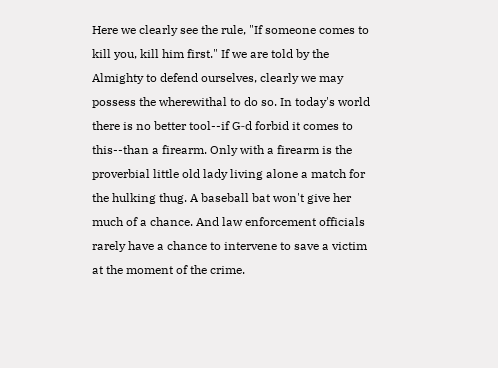Here we clearly see the rule, "If someone comes to kill you, kill him first." If we are told by the Almighty to defend ourselves, clearly we may possess the wherewithal to do so. In today's world there is no better tool--if G‑d forbid it comes to this--than a firearm. Only with a firearm is the proverbial little old lady living alone a match for the hulking thug. A baseball bat won't give her much of a chance. And law enforcement officials rarely have a chance to intervene to save a victim at the moment of the crime.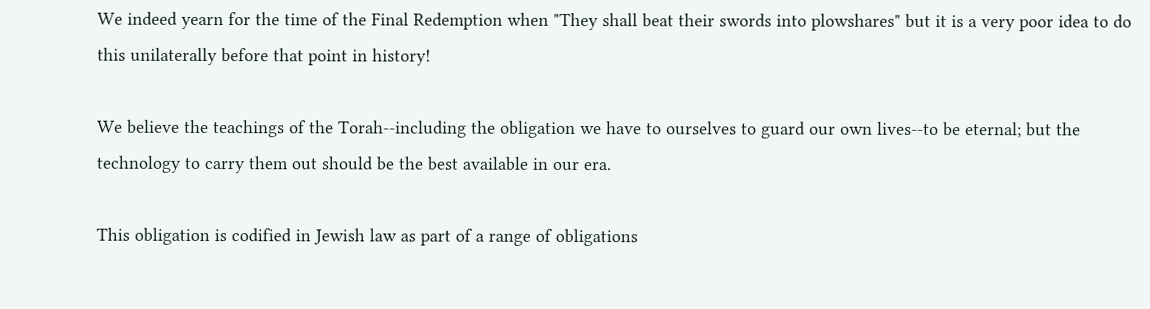We indeed yearn for the time of the Final Redemption when "They shall beat their swords into plowshares" but it is a very poor idea to do this unilaterally before that point in history!

We believe the teachings of the Torah--including the obligation we have to ourselves to guard our own lives--to be eternal; but the technology to carry them out should be the best available in our era.

This obligation is codified in Jewish law as part of a range of obligations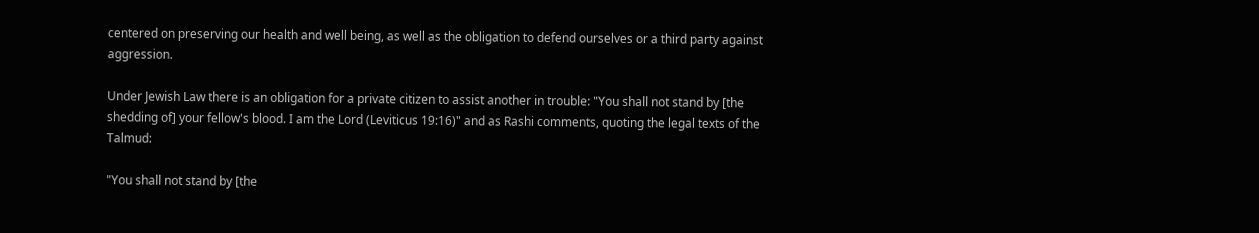centered on preserving our health and well being, as well as the obligation to defend ourselves or a third party against aggression.

Under Jewish Law there is an obligation for a private citizen to assist another in trouble: "You shall not stand by [the shedding of] your fellow's blood. I am the Lord (Leviticus 19:16)" and as Rashi comments, quoting the legal texts of the Talmud:

"You shall not stand by [the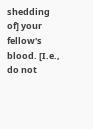shedding of] your fellow's blood. [I.e., do not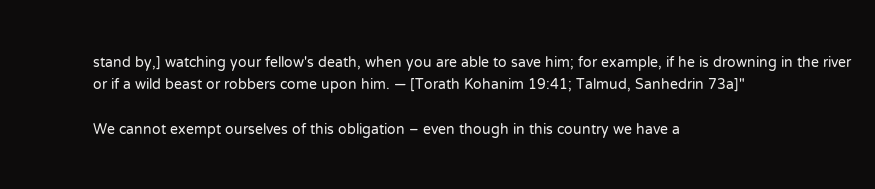stand by,] watching your fellow's death, when you are able to save him; for example, if he is drowning in the river or if a wild beast or robbers come upon him. — [Torath Kohanim 19:41; Talmud, Sanhedrin 73a]"

We cannot exempt ourselves of this obligation – even though in this country we have a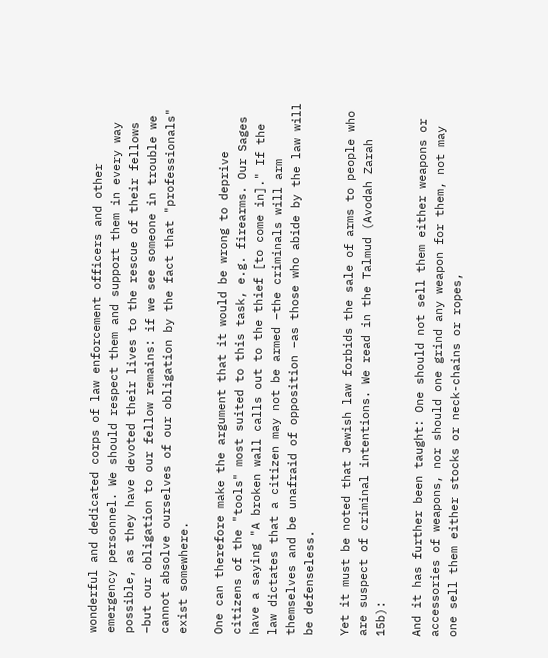wonderful and dedicated corps of law enforcement officers and other emergency personnel. We should respect them and support them in every way possible, as they have devoted their lives to the rescue of their fellows –but our obligation to our fellow remains: if we see someone in trouble we cannot absolve ourselves of our obligation by the fact that "professionals" exist somewhere.

One can therefore make the argument that it would be wrong to deprive citizens of the "tools" most suited to this task, e.g. firearms. Our Sages have a saying "A broken wall calls out to the thief [to come in]." If the law dictates that a citizen may not be armed –the criminals will arm themselves and be unafraid of opposition –as those who abide by the law will be defenseless.

Yet it must be noted that Jewish law forbids the sale of arms to people who are suspect of criminal intentions. We read in the Talmud (Avodah Zarah 15b):

And it has further been taught: One should not sell them either weapons or accessories of weapons, nor should one grind any weapon for them, not may one sell them either stocks or neck-chains or ropes,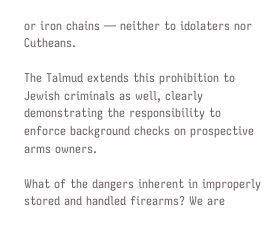or iron chains — neither to idolaters nor Cutheans.

The Talmud extends this prohibition to Jewish criminals as well, clearly demonstrating the responsibility to enforce background checks on prospective arms owners.

What of the dangers inherent in improperly stored and handled firearms? We are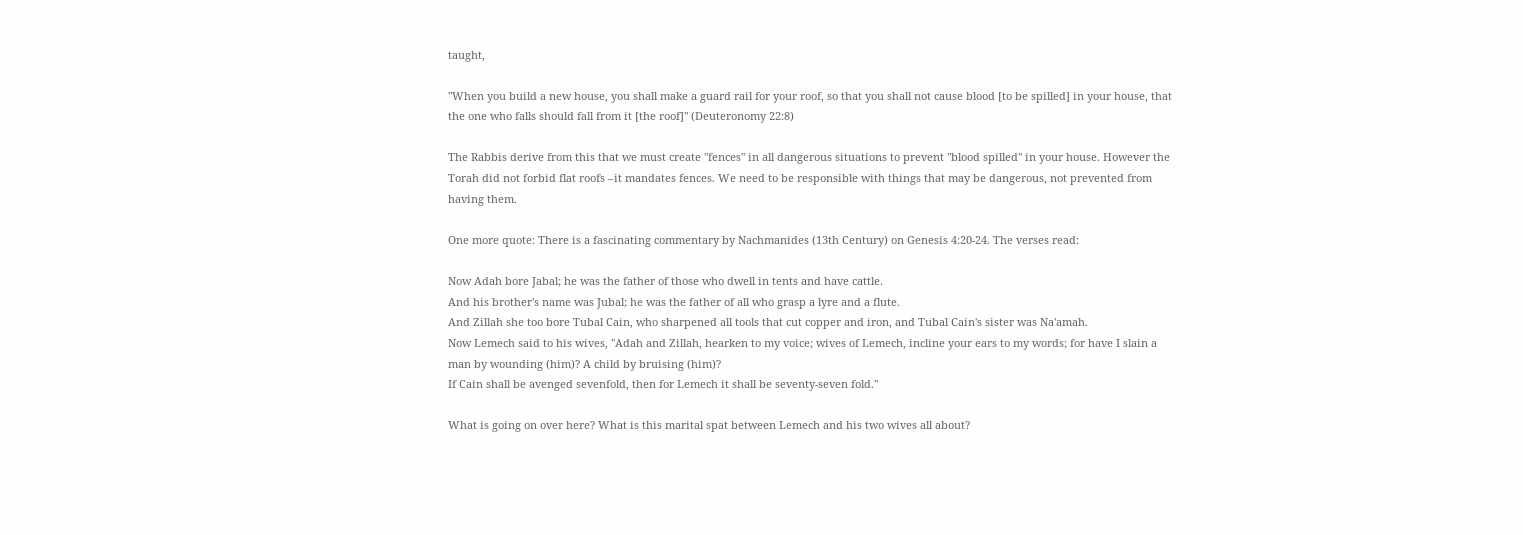taught,

"When you build a new house, you shall make a guard rail for your roof, so that you shall not cause blood [to be spilled] in your house, that the one who falls should fall from it [the roof]" (Deuteronomy 22:8)

The Rabbis derive from this that we must create "fences" in all dangerous situations to prevent "blood spilled" in your house. However the Torah did not forbid flat roofs –it mandates fences. We need to be responsible with things that may be dangerous, not prevented from having them.

One more quote: There is a fascinating commentary by Nachmanides (13th Century) on Genesis 4:20-24. The verses read:

Now Adah bore Jabal; he was the father of those who dwell in tents and have cattle.
And his brother's name was Jubal; he was the father of all who grasp a lyre and a flute.
And Zillah she too bore Tubal Cain, who sharpened all tools that cut copper and iron, and Tubal Cain's sister was Na'amah.
Now Lemech said to his wives, "Adah and Zillah, hearken to my voice; wives of Lemech, incline your ears to my words; for have I slain a man by wounding (him)? A child by bruising (him)?
If Cain shall be avenged sevenfold, then for Lemech it shall be seventy-seven fold."

What is going on over here? What is this marital spat between Lemech and his two wives all about?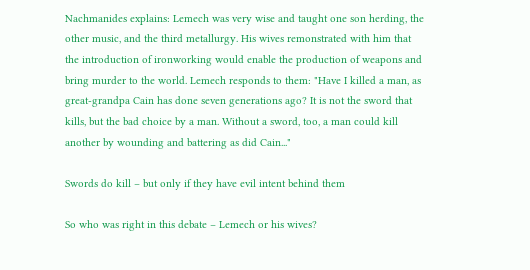Nachmanides explains: Lemech was very wise and taught one son herding, the other music, and the third metallurgy. His wives remonstrated with him that the introduction of ironworking would enable the production of weapons and bring murder to the world. Lemech responds to them: "Have I killed a man, as great-grandpa Cain has done seven generations ago? It is not the sword that kills, but the bad choice by a man. Without a sword, too, a man could kill another by wounding and battering as did Cain..."

Swords do kill – but only if they have evil intent behind them

So who was right in this debate – Lemech or his wives?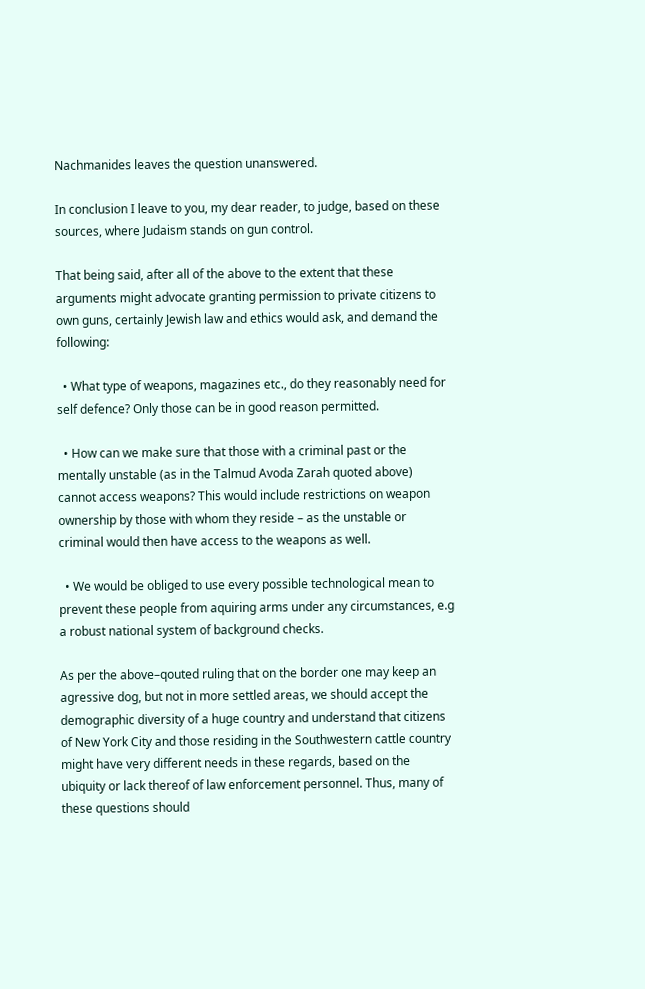Nachmanides leaves the question unanswered.

In conclusion I leave to you, my dear reader, to judge, based on these sources, where Judaism stands on gun control.

That being said, after all of the above to the extent that these arguments might advocate granting permission to private citizens to own guns, certainly Jewish law and ethics would ask, and demand the following:

  • What type of weapons, magazines etc., do they reasonably need for self defence? Only those can be in good reason permitted.

  • How can we make sure that those with a criminal past or the mentally unstable (as in the Talmud Avoda Zarah quoted above) cannot access weapons? This would include restrictions on weapon ownership by those with whom they reside – as the unstable or criminal would then have access to the weapons as well.

  • We would be obliged to use every possible technological mean to prevent these people from aquiring arms under any circumstances, e.g a robust national system of background checks.

As per the above–qouted ruling that on the border one may keep an agressive dog, but not in more settled areas, we should accept the demographic diversity of a huge country and understand that citizens of New York City and those residing in the Southwestern cattle country might have very different needs in these regards, based on the ubiquity or lack thereof of law enforcement personnel. Thus, many of these questions should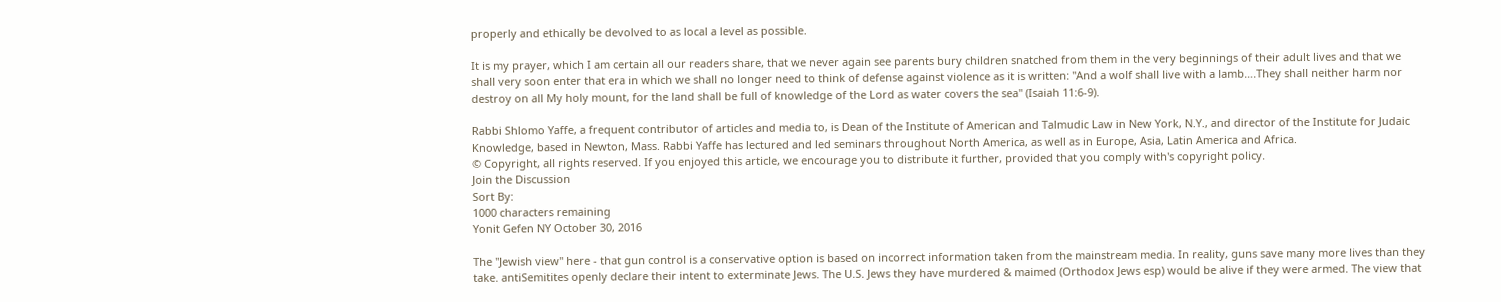properly and ethically be devolved to as local a level as possible.

It is my prayer, which I am certain all our readers share, that we never again see parents bury children snatched from them in the very beginnings of their adult lives and that we shall very soon enter that era in which we shall no longer need to think of defense against violence as it is written: "And a wolf shall live with a lamb….They shall neither harm nor destroy on all My holy mount, for the land shall be full of knowledge of the Lord as water covers the sea" (Isaiah 11:6-9).

Rabbi Shlomo Yaffe, a frequent contributor of articles and media to, is Dean of the Institute of American and Talmudic Law in New York, N.Y., and director of the Institute for Judaic Knowledge, based in Newton, Mass. Rabbi Yaffe has lectured and led seminars throughout North America, as well as in Europe, Asia, Latin America and Africa.
© Copyright, all rights reserved. If you enjoyed this article, we encourage you to distribute it further, provided that you comply with's copyright policy.
Join the Discussion
Sort By:
1000 characters remaining
Yonit Gefen NY October 30, 2016

The "Jewish view" here - that gun control is a conservative option is based on incorrect information taken from the mainstream media. In reality, guns save many more lives than they take. antiSemitites openly declare their intent to exterminate Jews. The U.S. Jews they have murdered & maimed (Orthodox Jews esp) would be alive if they were armed. The view that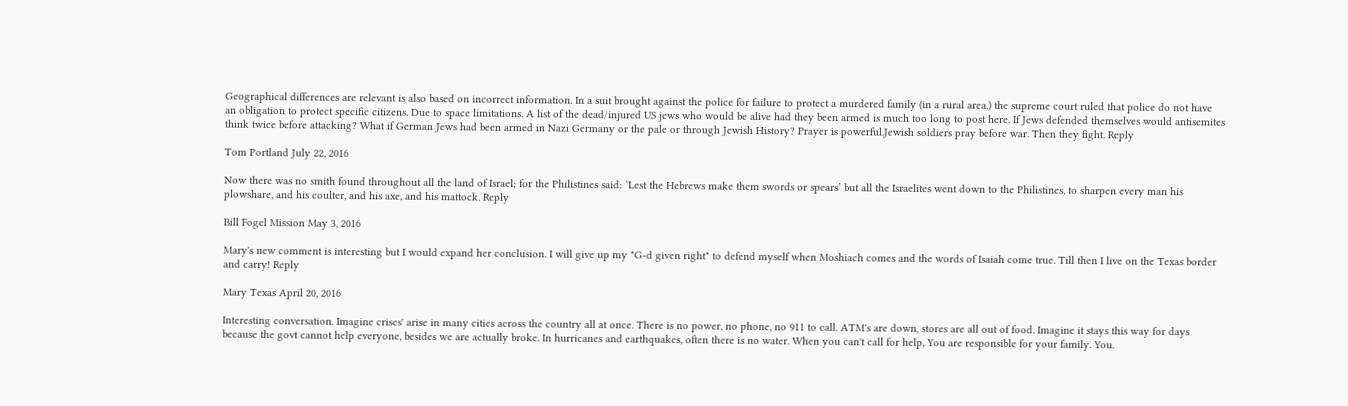Geographical differences are relevant is also based on incorrect information. In a suit brought against the police for failure to protect a murdered family (in a rural area,) the supreme court ruled that police do not have an obligation to protect specific citizens. Due to space limitations. A list of the dead/injured US jews who would be alive had they been armed is much too long to post here. If Jews defended themselves would antisemites think twice before attacking? What if German Jews had been armed in Nazi Germany or the pale or through Jewish History? Prayer is powerful.Jewish soldiers pray before war. Then they fight. Reply

Tom Portland July 22, 2016

Now there was no smith found throughout all the land of Israel; for the Philistines said: ‘Lest the Hebrews make them swords or spears’ but all the Israelites went down to the Philistines, to sharpen every man his plowshare, and his coulter, and his axe, and his mattock. Reply

Bill Fogel Mission May 3, 2016

Mary's new comment is interesting but I would expand her conclusion. I will give up my "G-d given right" to defend myself when Moshiach comes and the words of Isaiah come true. Till then I live on the Texas border and carry! Reply

Mary Texas April 20, 2016

Interesting conversation. Imagine crises' arise in many cities across the country all at once. There is no power, no phone, no 911 to call. ATM's are down, stores are all out of food. Imagine it stays this way for days because the govt cannot help everyone, besides we are actually broke. In hurricanes and earthquakes, often there is no water. When you can't call for help, You are responsible for your family. You.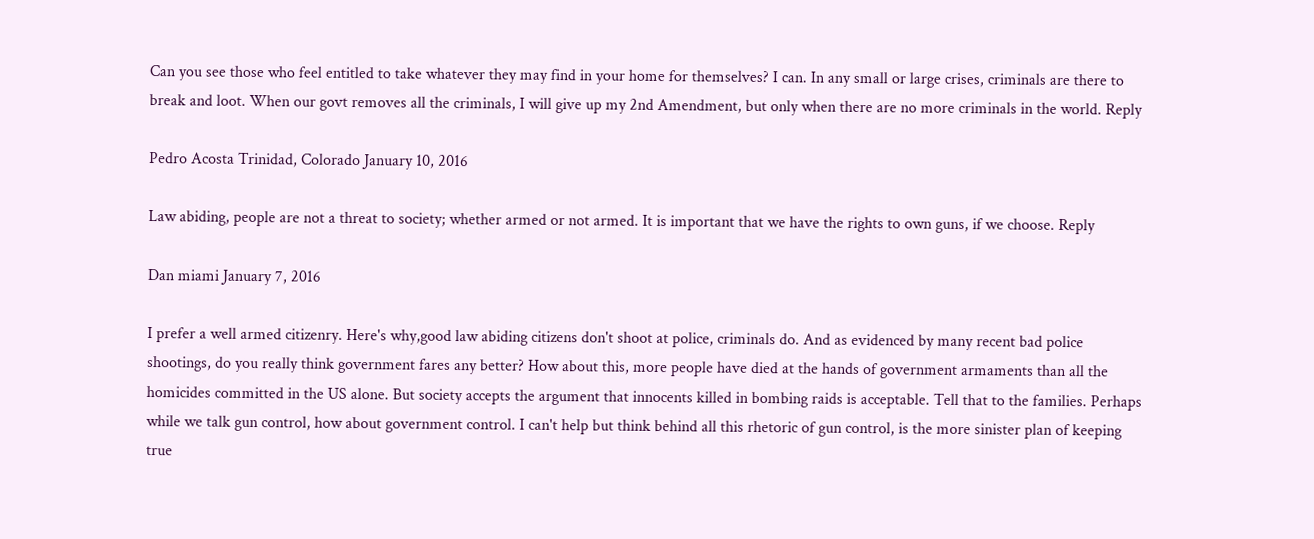Can you see those who feel entitled to take whatever they may find in your home for themselves? I can. In any small or large crises, criminals are there to break and loot. When our govt removes all the criminals, I will give up my 2nd Amendment, but only when there are no more criminals in the world. Reply

Pedro Acosta Trinidad, Colorado January 10, 2016

Law abiding, people are not a threat to society; whether armed or not armed. It is important that we have the rights to own guns, if we choose. Reply

Dan miami January 7, 2016

I prefer a well armed citizenry. Here's why,good law abiding citizens don't shoot at police, criminals do. And as evidenced by many recent bad police shootings, do you really think government fares any better? How about this, more people have died at the hands of government armaments than all the homicides committed in the US alone. But society accepts the argument that innocents killed in bombing raids is acceptable. Tell that to the families. Perhaps while we talk gun control, how about government control. I can't help but think behind all this rhetoric of gun control, is the more sinister plan of keeping true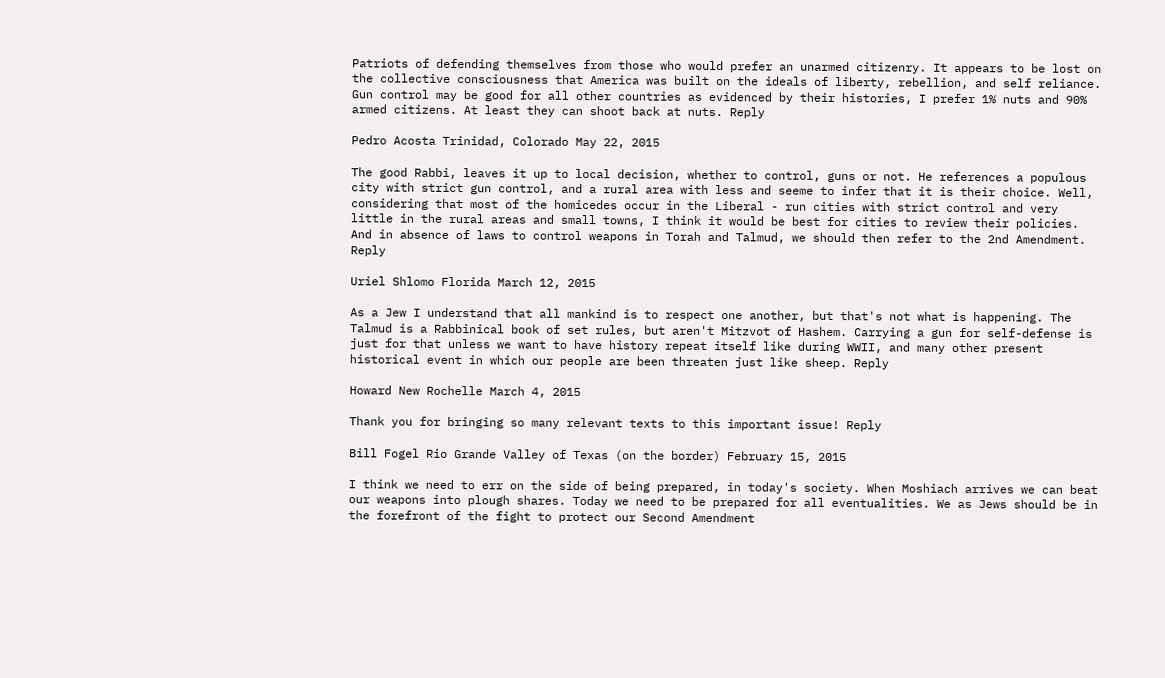Patriots of defending themselves from those who would prefer an unarmed citizenry. It appears to be lost on the collective consciousness that America was built on the ideals of liberty, rebellion, and self reliance. Gun control may be good for all other countries as evidenced by their histories, I prefer 1% nuts and 90% armed citizens. At least they can shoot back at nuts. Reply

Pedro Acosta Trinidad, Colorado May 22, 2015

The good Rabbi, leaves it up to local decision, whether to control, guns or not. He references a populous city with strict gun control, and a rural area with less and seeme to infer that it is their choice. Well, considering that most of the homicedes occur in the Liberal - run cities with strict control and very little in the rural areas and small towns, I think it would be best for cities to review their policies. And in absence of laws to control weapons in Torah and Talmud, we should then refer to the 2nd Amendment. Reply

Uriel Shlomo Florida March 12, 2015

As a Jew I understand that all mankind is to respect one another, but that's not what is happening. The Talmud is a Rabbinical book of set rules, but aren't Mitzvot of Hashem. Carrying a gun for self-defense is just for that unless we want to have history repeat itself like during WWII, and many other present historical event in which our people are been threaten just like sheep. Reply

Howard New Rochelle March 4, 2015

Thank you for bringing so many relevant texts to this important issue! Reply

Bill Fogel Rio Grande Valley of Texas (on the border) February 15, 2015

I think we need to err on the side of being prepared, in today's society. When Moshiach arrives we can beat our weapons into plough shares. Today we need to be prepared for all eventualities. We as Jews should be in the forefront of the fight to protect our Second Amendment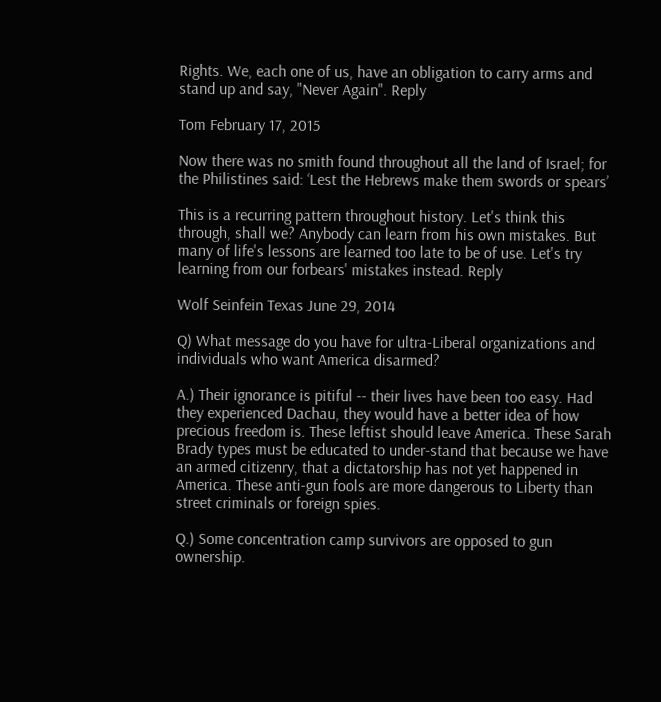Rights. We, each one of us, have an obligation to carry arms and stand up and say, "Never Again". Reply

Tom February 17, 2015

Now there was no smith found throughout all the land of Israel; for the Philistines said: ‘Lest the Hebrews make them swords or spears’

This is a recurring pattern throughout history. Let's think this through, shall we? Anybody can learn from his own mistakes. But many of life's lessons are learned too late to be of use. Let's try learning from our forbears' mistakes instead. Reply

Wolf Seinfein Texas June 29, 2014

Q) What message do you have for ultra-Liberal organizations and individuals who want America disarmed?

A.) Their ignorance is pitiful -- their lives have been too easy. Had they experienced Dachau, they would have a better idea of how precious freedom is. These leftist should leave America. These Sarah Brady types must be educated to under-stand that because we have an armed citizenry, that a dictatorship has not yet happened in America. These anti-gun fools are more dangerous to Liberty than street criminals or foreign spies.

Q.) Some concentration camp survivors are opposed to gun ownership.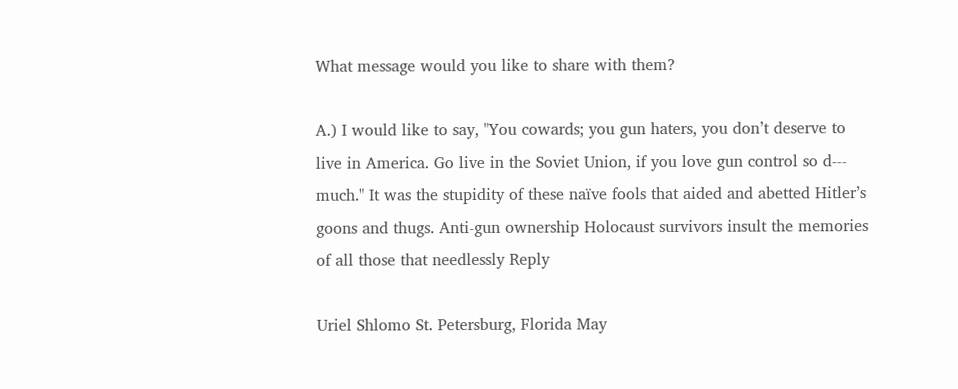What message would you like to share with them?

A.) I would like to say, "You cowards; you gun haters, you don’t deserve to live in America. Go live in the Soviet Union, if you love gun control so d--- much." It was the stupidity of these naïve fools that aided and abetted Hitler’s goons and thugs. Anti-gun ownership Holocaust survivors insult the memories of all those that needlessly Reply

Uriel Shlomo St. Petersburg, Florida May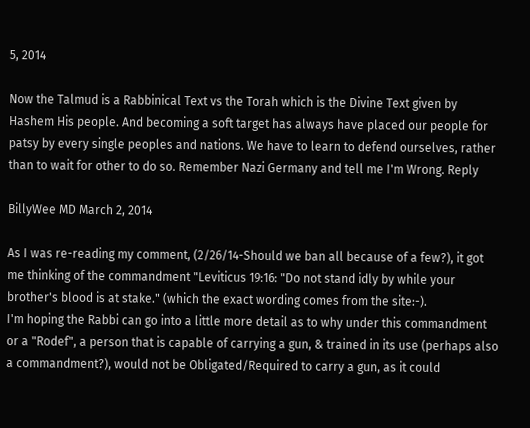5, 2014

Now the Talmud is a Rabbinical Text vs the Torah which is the Divine Text given by Hashem His people. And becoming a soft target has always have placed our people for patsy by every single peoples and nations. We have to learn to defend ourselves, rather than to wait for other to do so. Remember Nazi Germany and tell me I'm Wrong. Reply

BillyWee MD March 2, 2014

As I was re-reading my comment, (2/26/14-Should we ban all because of a few?), it got me thinking of the commandment "Leviticus 19:16: "Do not stand idly by while your brother's blood is at stake." (which the exact wording comes from the site:-).
I'm hoping the Rabbi can go into a little more detail as to why under this commandment or a "Rodef", a person that is capable of carrying a gun, & trained in its use (perhaps also a commandment?), would not be Obligated/Required to carry a gun, as it could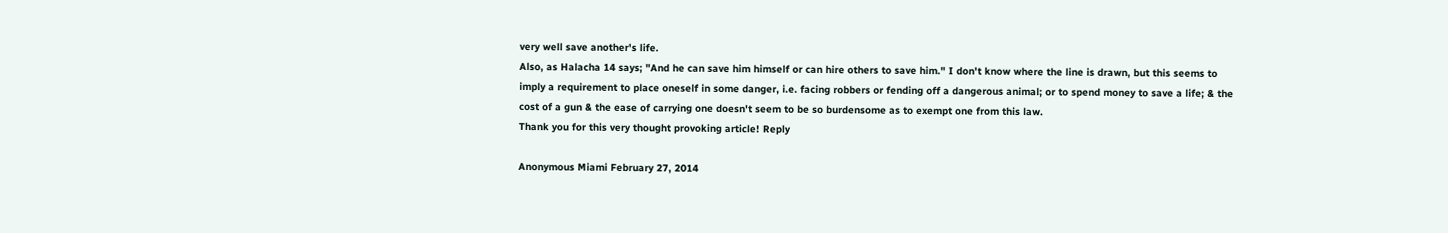very well save another's life.
Also, as Halacha 14 says; "And he can save him himself or can hire others to save him." I don't know where the line is drawn, but this seems to imply a requirement to place oneself in some danger, i.e. facing robbers or fending off a dangerous animal; or to spend money to save a life; & the cost of a gun & the ease of carrying one doesn't seem to be so burdensome as to exempt one from this law.
Thank you for this very thought provoking article! Reply

Anonymous Miami February 27, 2014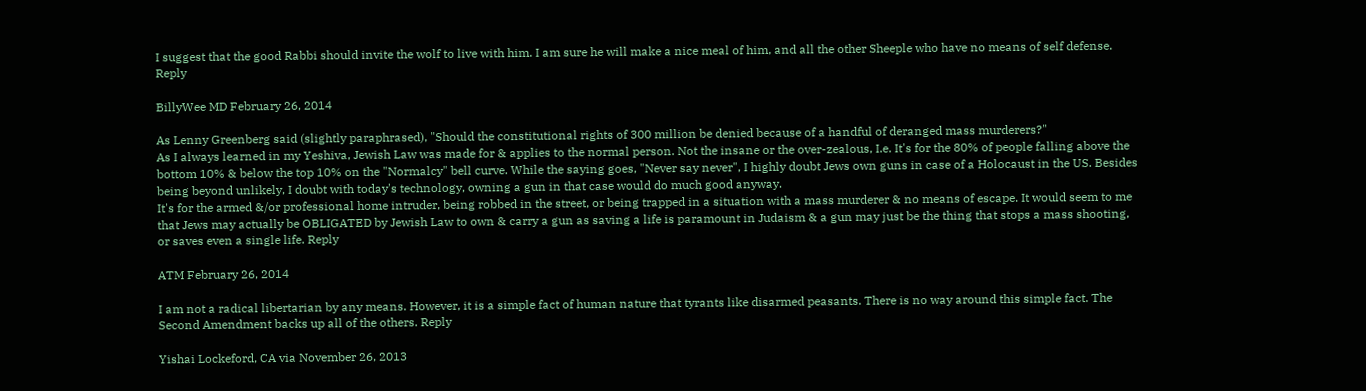I suggest that the good Rabbi should invite the wolf to live with him. I am sure he will make a nice meal of him, and all the other Sheeple who have no means of self defense. Reply

BillyWee MD February 26, 2014

As Lenny Greenberg said (slightly paraphrased), "Should the constitutional rights of 300 million be denied because of a handful of deranged mass murderers?"
As I always learned in my Yeshiva, Jewish Law was made for & applies to the normal person. Not the insane or the over-zealous, I.e. It's for the 80% of people falling above the bottom 10% & below the top 10% on the "Normalcy" bell curve. While the saying goes, "Never say never", I highly doubt Jews own guns in case of a Holocaust in the US. Besides being beyond unlikely, I doubt with today's technology, owning a gun in that case would do much good anyway.
It's for the armed &/or professional home intruder, being robbed in the street, or being trapped in a situation with a mass murderer & no means of escape. It would seem to me that Jews may actually be OBLIGATED by Jewish Law to own & carry a gun as saving a life is paramount in Judaism & a gun may just be the thing that stops a mass shooting, or saves even a single life. Reply

ATM February 26, 2014

I am not a radical libertarian by any means. However, it is a simple fact of human nature that tyrants like disarmed peasants. There is no way around this simple fact. The Second Amendment backs up all of the others. Reply

Yishai Lockeford, CA via November 26, 2013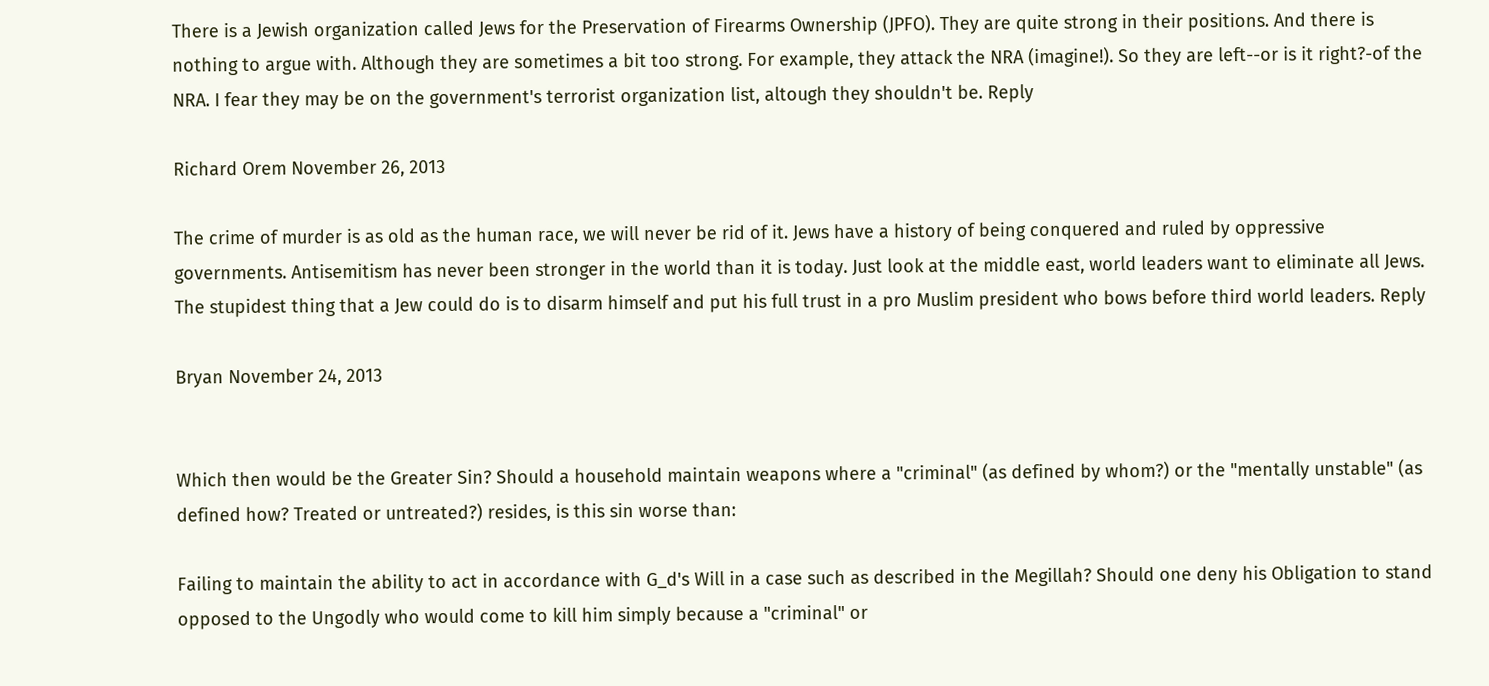There is a Jewish organization called Jews for the Preservation of Firearms Ownership (JPFO). They are quite strong in their positions. And there is nothing to argue with. Although they are sometimes a bit too strong. For example, they attack the NRA (imagine!). So they are left--or is it right?-of the NRA. I fear they may be on the government's terrorist organization list, altough they shouldn't be. Reply

Richard Orem November 26, 2013

The crime of murder is as old as the human race, we will never be rid of it. Jews have a history of being conquered and ruled by oppressive governments. Antisemitism has never been stronger in the world than it is today. Just look at the middle east, world leaders want to eliminate all Jews. The stupidest thing that a Jew could do is to disarm himself and put his full trust in a pro Muslim president who bows before third world leaders. Reply

Bryan November 24, 2013


Which then would be the Greater Sin? Should a household maintain weapons where a "criminal" (as defined by whom?) or the "mentally unstable" (as defined how? Treated or untreated?) resides, is this sin worse than:

Failing to maintain the ability to act in accordance with G_d's Will in a case such as described in the Megillah? Should one deny his Obligation to stand opposed to the Ungodly who would come to kill him simply because a "criminal" or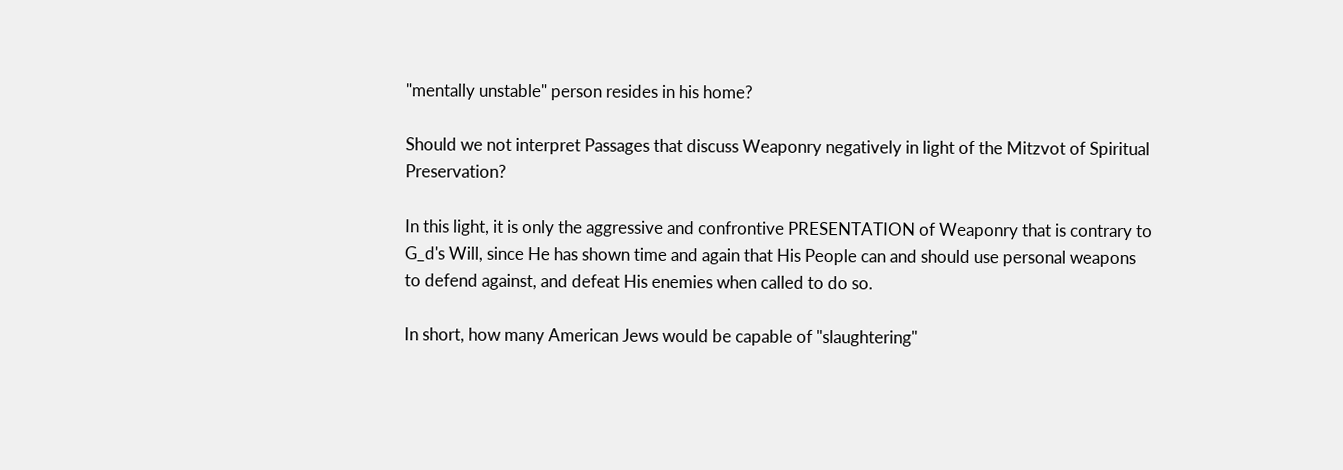"mentally unstable" person resides in his home?

Should we not interpret Passages that discuss Weaponry negatively in light of the Mitzvot of Spiritual Preservation?

In this light, it is only the aggressive and confrontive PRESENTATION of Weaponry that is contrary to G_d's Will, since He has shown time and again that His People can and should use personal weapons to defend against, and defeat His enemies when called to do so.

In short, how many American Jews would be capable of "slaughtering"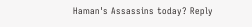Haman's Assassins today? Reply